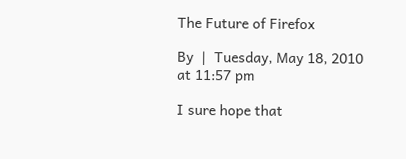The Future of Firefox

By  |  Tuesday, May 18, 2010 at 11:57 pm

I sure hope that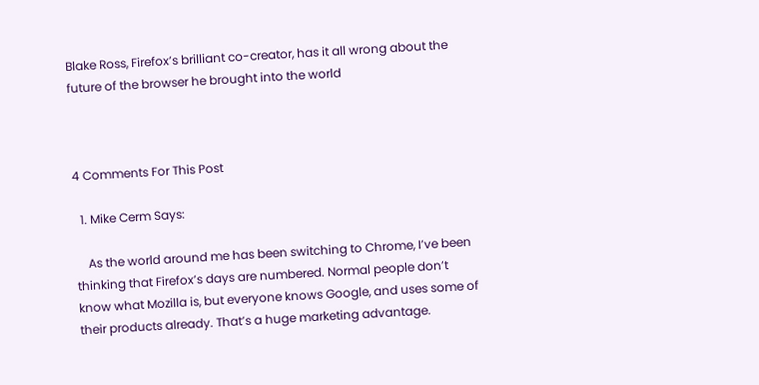Blake Ross, Firefox’s brilliant co-creator, has it all wrong about the future of the browser he brought into the world



4 Comments For This Post

  1. Mike Cerm Says:

    As the world around me has been switching to Chrome, I’ve been thinking that Firefox’s days are numbered. Normal people don’t know what Mozilla is, but everyone knows Google, and uses some of their products already. That’s a huge marketing advantage.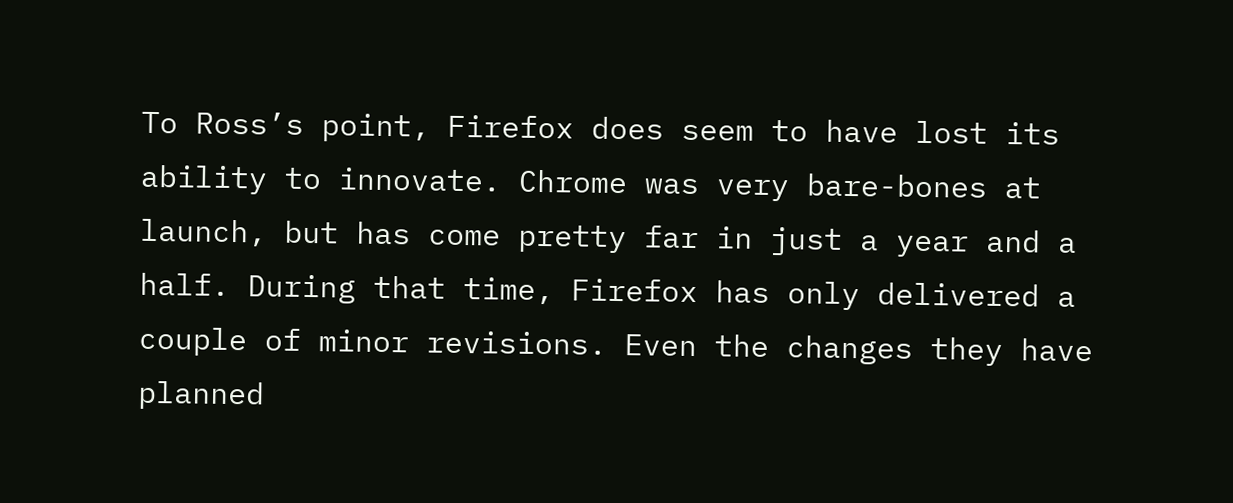To Ross’s point, Firefox does seem to have lost its ability to innovate. Chrome was very bare-bones at launch, but has come pretty far in just a year and a half. During that time, Firefox has only delivered a couple of minor revisions. Even the changes they have planned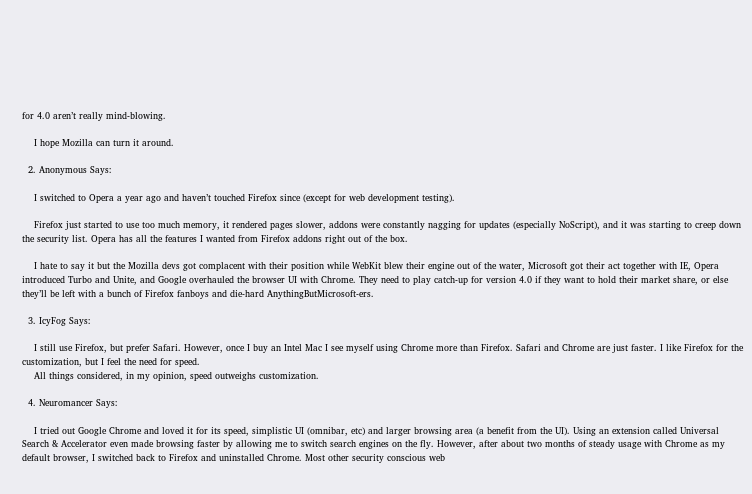for 4.0 aren’t really mind-blowing.

    I hope Mozilla can turn it around.

  2. Anonymous Says:

    I switched to Opera a year ago and haven’t touched Firefox since (except for web development testing).

    Firefox just started to use too much memory, it rendered pages slower, addons were constantly nagging for updates (especially NoScript), and it was starting to creep down the security list. Opera has all the features I wanted from Firefox addons right out of the box.

    I hate to say it but the Mozilla devs got complacent with their position while WebKit blew their engine out of the water, Microsoft got their act together with IE, Opera introduced Turbo and Unite, and Google overhauled the browser UI with Chrome. They need to play catch-up for version 4.0 if they want to hold their market share, or else they’ll be left with a bunch of Firefox fanboys and die-hard AnythingButMicrosoft-ers.

  3. IcyFog Says:

    I still use Firefox, but prefer Safari. However, once I buy an Intel Mac I see myself using Chrome more than Firefox. Safari and Chrome are just faster. I like Firefox for the customization, but I feel the need for speed.
    All things considered, in my opinion, speed outweighs customization.

  4. Neuromancer Says:

    I tried out Google Chrome and loved it for its speed, simplistic UI (omnibar, etc) and larger browsing area (a benefit from the UI). Using an extension called Universal Search & Accelerator even made browsing faster by allowing me to switch search engines on the fly. However, after about two months of steady usage with Chrome as my default browser, I switched back to Firefox and uninstalled Chrome. Most other security conscious web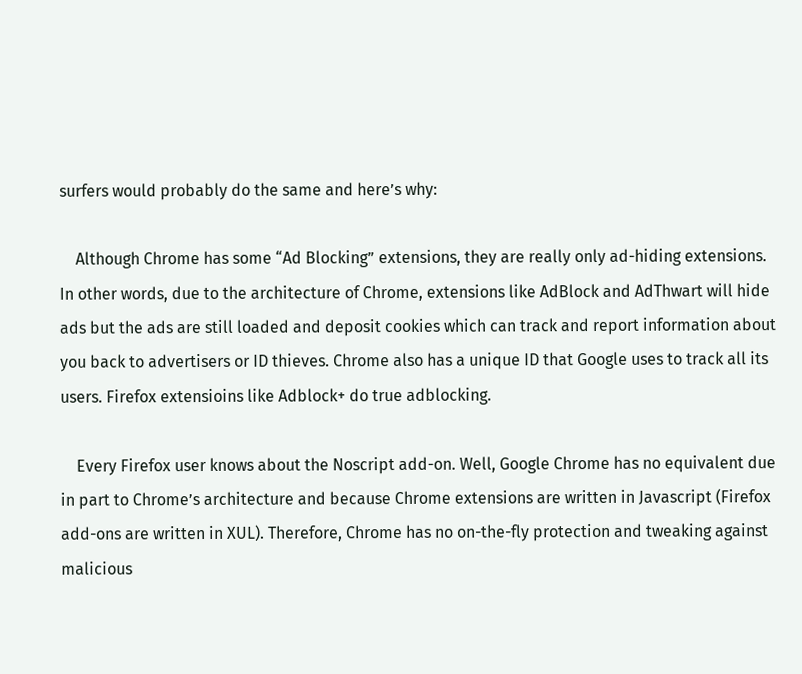surfers would probably do the same and here’s why:

    Although Chrome has some “Ad Blocking” extensions, they are really only ad-hiding extensions. In other words, due to the architecture of Chrome, extensions like AdBlock and AdThwart will hide ads but the ads are still loaded and deposit cookies which can track and report information about you back to advertisers or ID thieves. Chrome also has a unique ID that Google uses to track all its users. Firefox extensioins like Adblock+ do true adblocking.

    Every Firefox user knows about the Noscript add-on. Well, Google Chrome has no equivalent due in part to Chrome’s architecture and because Chrome extensions are written in Javascript (Firefox add-ons are written in XUL). Therefore, Chrome has no on-the-fly protection and tweaking against malicious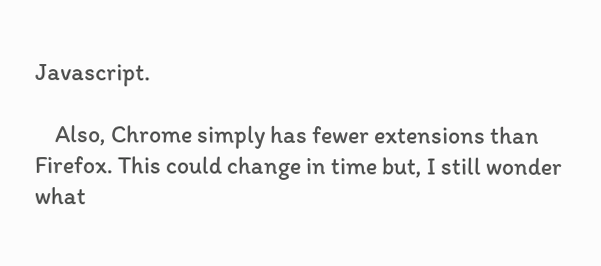Javascript.

    Also, Chrome simply has fewer extensions than Firefox. This could change in time but, I still wonder what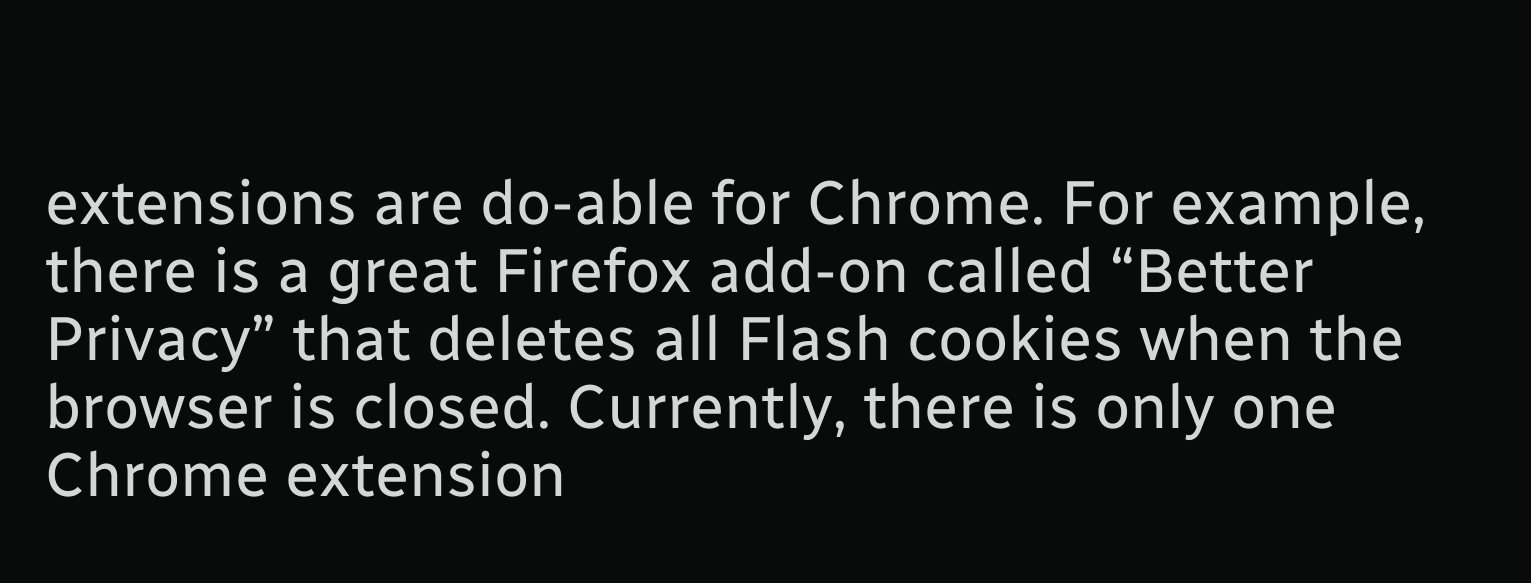extensions are do-able for Chrome. For example, there is a great Firefox add-on called “Better Privacy” that deletes all Flash cookies when the browser is closed. Currently, there is only one Chrome extension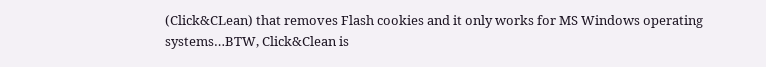(Click&CLean) that removes Flash cookies and it only works for MS Windows operating systems…BTW, Click&Clean is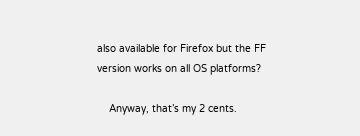also available for Firefox but the FF version works on all OS platforms?

    Anyway, that’s my 2 cents.